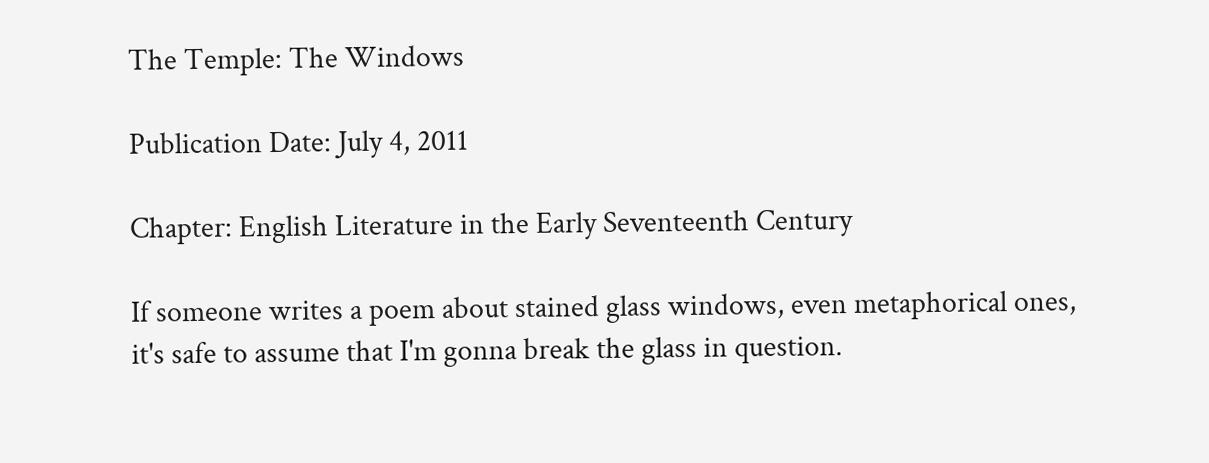The Temple: The Windows

Publication Date: July 4, 2011

Chapter: English Literature in the Early Seventeenth Century

If someone writes a poem about stained glass windows, even metaphorical ones, it's safe to assume that I'm gonna break the glass in question.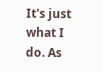It's just what I do. As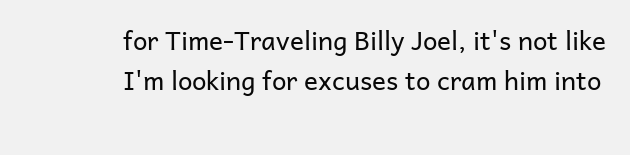for Time-Traveling Billy Joel, it's not like I'm looking for excuses to cram him into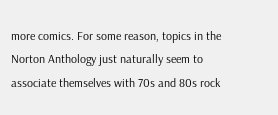more comics. For some reason, topics in the Norton Anthology just naturally seem to associate themselves with 70s and 80s rock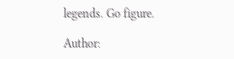legends. Go figure.

Author: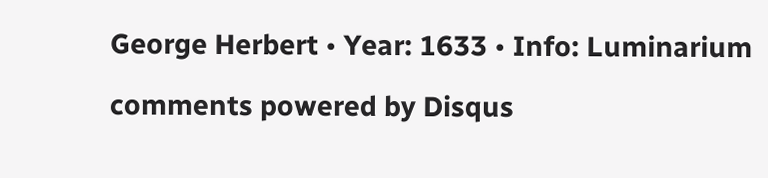George Herbert • Year: 1633 • Info: Luminarium

comments powered by Disqus